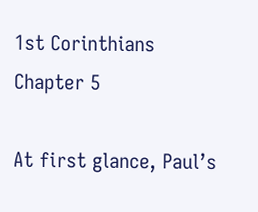1st Corinthians Chapter 5

At first glance, Paul’s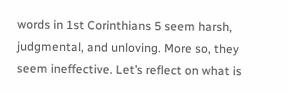words in 1st Corinthians 5 seem harsh, judgmental, and unloving. More so, they seem ineffective. Let’s reflect on what is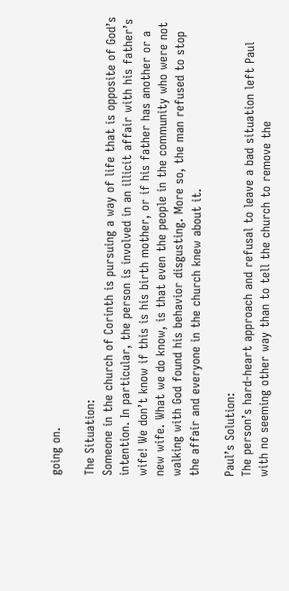going on.

The Situation:
Someone in the church of Corinth is pursuing a way of life that is opposite of God’s intention. In particular, the person is involved in an illicit affair with his father’s wife! We don’t know if this is his birth mother, or if his father has another or a new wife. What we do know, is that even the people in the community who were not walking with God found his behavior disgusting. More so, the man refused to stop the affair and everyone in the church knew about it.

Paul’s Solution:
The person’s hard-heart approach and refusal to leave a bad situation left Paul with no seeming other way than to tell the church to remove the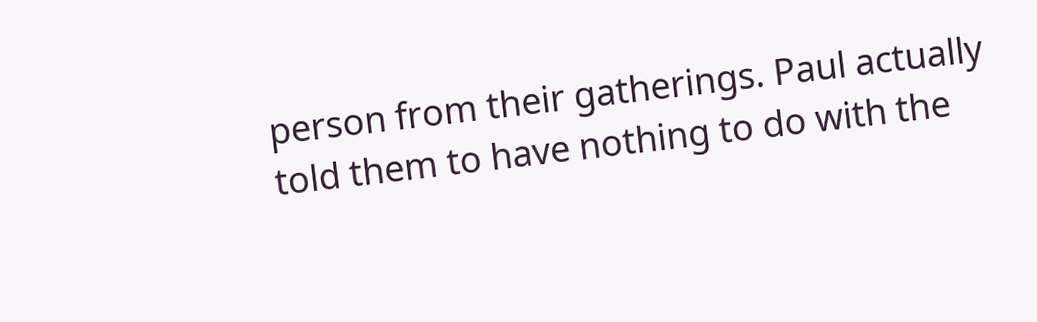person from their gatherings. Paul actually told them to have nothing to do with the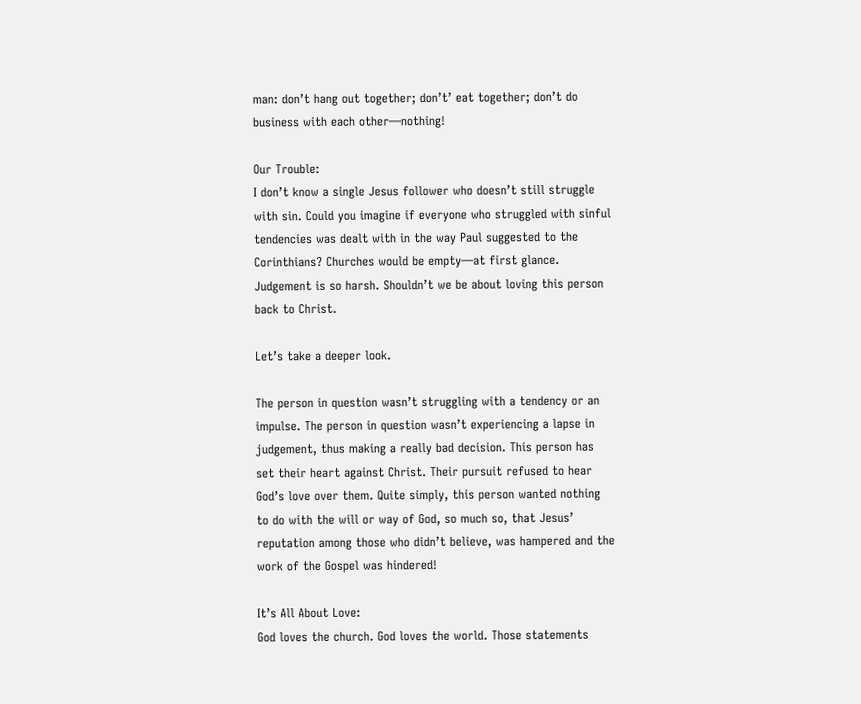man: don’t hang out together; don’t’ eat together; don’t do business with each other—nothing!

Our Trouble:
I don’t know a single Jesus follower who doesn’t still struggle with sin. Could you imagine if everyone who struggled with sinful tendencies was dealt with in the way Paul suggested to the Corinthians? Churches would be empty—at first glance. Judgement is so harsh. Shouldn’t we be about loving this person back to Christ.

Let’s take a deeper look.

The person in question wasn’t struggling with a tendency or an impulse. The person in question wasn’t experiencing a lapse in judgement, thus making a really bad decision. This person has set their heart against Christ. Their pursuit refused to hear God’s love over them. Quite simply, this person wanted nothing to do with the will or way of God, so much so, that Jesus’ reputation among those who didn’t believe, was hampered and the work of the Gospel was hindered!

It’s All About Love:
God loves the church. God loves the world. Those statements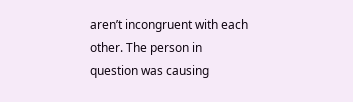aren’t incongruent with each other. The person in question was causing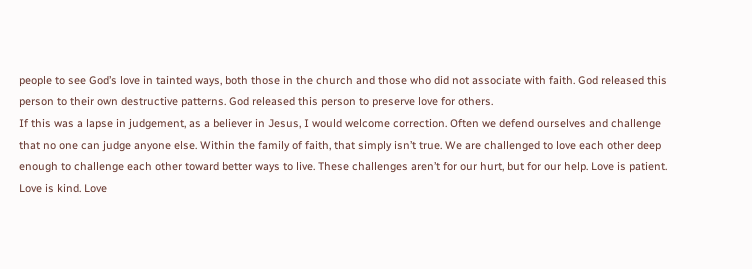people to see God’s love in tainted ways, both those in the church and those who did not associate with faith. God released this person to their own destructive patterns. God released this person to preserve love for others.
If this was a lapse in judgement, as a believer in Jesus, I would welcome correction. Often we defend ourselves and challenge that no one can judge anyone else. Within the family of faith, that simply isn’t true. We are challenged to love each other deep enough to challenge each other toward better ways to live. These challenges aren’t for our hurt, but for our help. Love is patient. Love is kind. Love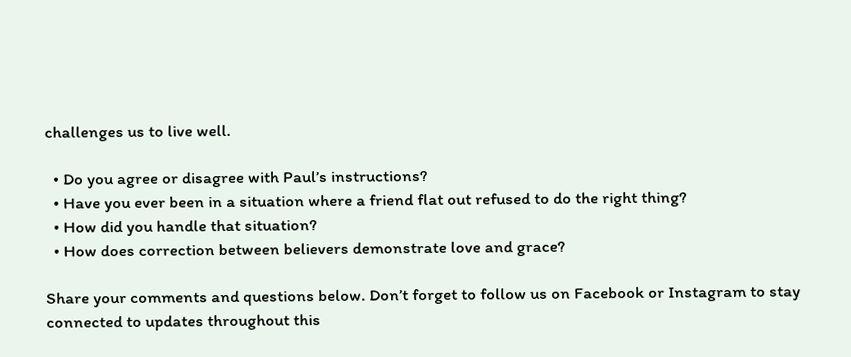challenges us to live well.

  • Do you agree or disagree with Paul’s instructions?
  • Have you ever been in a situation where a friend flat out refused to do the right thing?
  • How did you handle that situation?
  • How does correction between believers demonstrate love and grace?

Share your comments and questions below. Don’t forget to follow us on Facebook or Instagram to stay connected to updates throughout this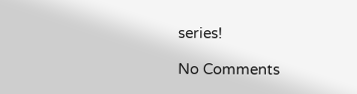series!

No Comments